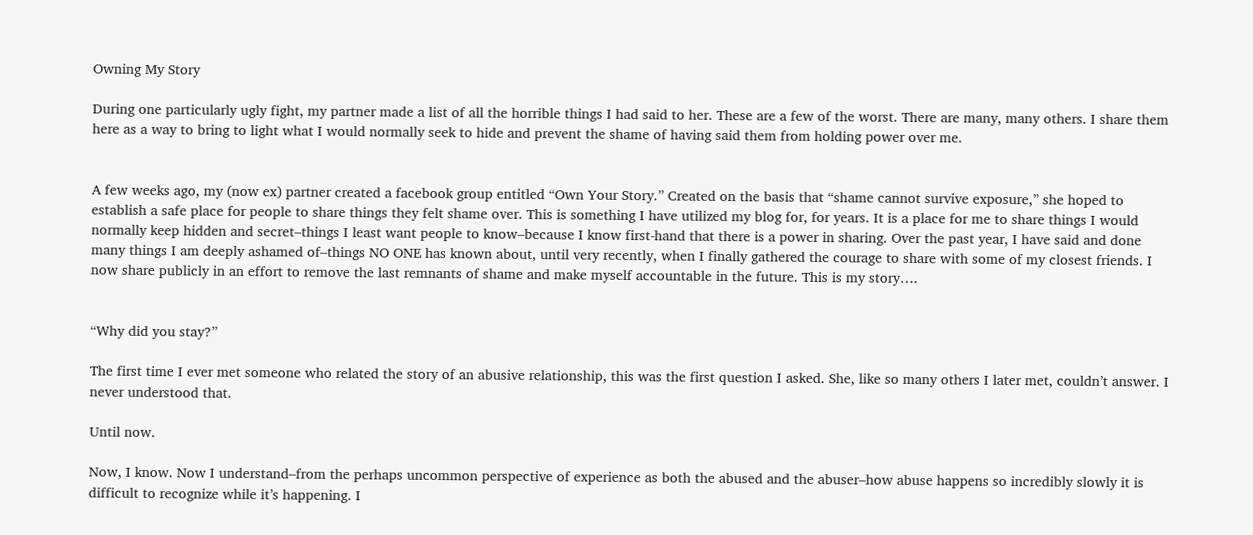Owning My Story

During one particularly ugly fight, my partner made a list of all the horrible things I had said to her. These are a few of the worst. There are many, many others. I share them here as a way to bring to light what I would normally seek to hide and prevent the shame of having said them from holding power over me.


A few weeks ago, my (now ex) partner created a facebook group entitled “Own Your Story.” Created on the basis that “shame cannot survive exposure,” she hoped to establish a safe place for people to share things they felt shame over. This is something I have utilized my blog for, for years. It is a place for me to share things I would normally keep hidden and secret–things I least want people to know–because I know first-hand that there is a power in sharing. Over the past year, I have said and done many things I am deeply ashamed of–things NO ONE has known about, until very recently, when I finally gathered the courage to share with some of my closest friends. I now share publicly in an effort to remove the last remnants of shame and make myself accountable in the future. This is my story….


“Why did you stay?”

The first time I ever met someone who related the story of an abusive relationship, this was the first question I asked. She, like so many others I later met, couldn’t answer. I never understood that.

Until now.

Now, I know. Now I understand–from the perhaps uncommon perspective of experience as both the abused and the abuser–how abuse happens so incredibly slowly it is difficult to recognize while it’s happening. I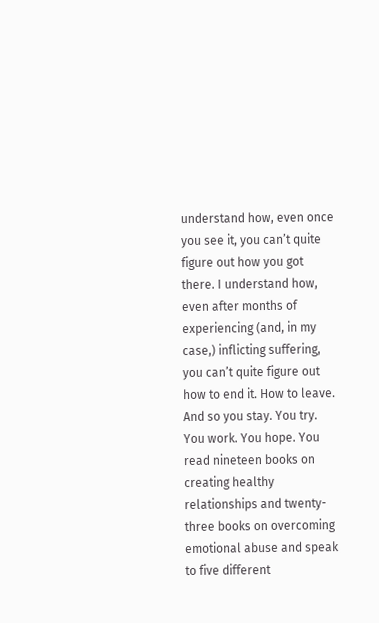understand how, even once you see it, you can’t quite figure out how you got there. I understand how, even after months of experiencing (and, in my case,) inflicting suffering, you can’t quite figure out how to end it. How to leave. And so you stay. You try. You work. You hope. You read nineteen books on creating healthy relationships and twenty-three books on overcoming emotional abuse and speak to five different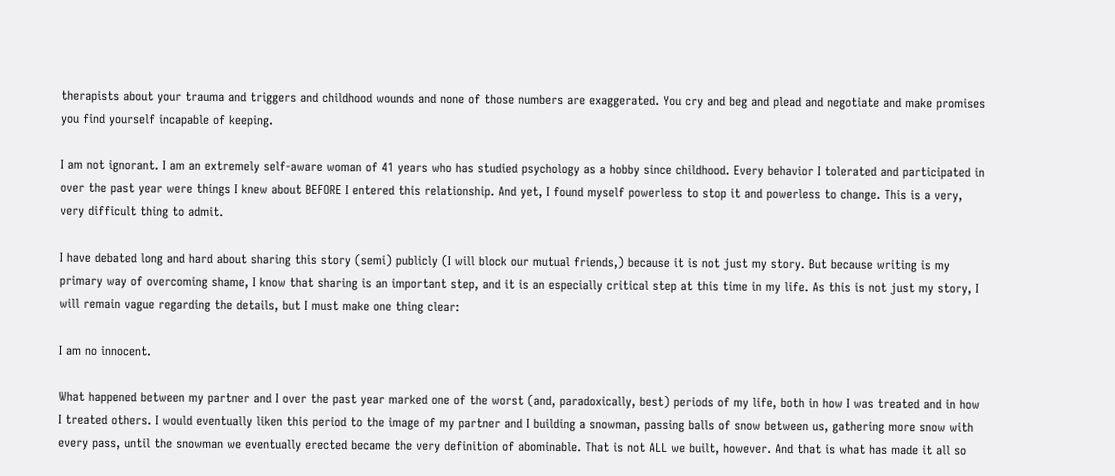therapists about your trauma and triggers and childhood wounds and none of those numbers are exaggerated. You cry and beg and plead and negotiate and make promises you find yourself incapable of keeping.

I am not ignorant. I am an extremely self-aware woman of 41 years who has studied psychology as a hobby since childhood. Every behavior I tolerated and participated in over the past year were things I knew about BEFORE I entered this relationship. And yet, I found myself powerless to stop it and powerless to change. This is a very, very difficult thing to admit.

I have debated long and hard about sharing this story (semi) publicly (I will block our mutual friends,) because it is not just my story. But because writing is my primary way of overcoming shame, I know that sharing is an important step, and it is an especially critical step at this time in my life. As this is not just my story, I will remain vague regarding the details, but I must make one thing clear:

I am no innocent.

What happened between my partner and I over the past year marked one of the worst (and, paradoxically, best) periods of my life, both in how I was treated and in how I treated others. I would eventually liken this period to the image of my partner and I building a snowman, passing balls of snow between us, gathering more snow with every pass, until the snowman we eventually erected became the very definition of abominable. That is not ALL we built, however. And that is what has made it all so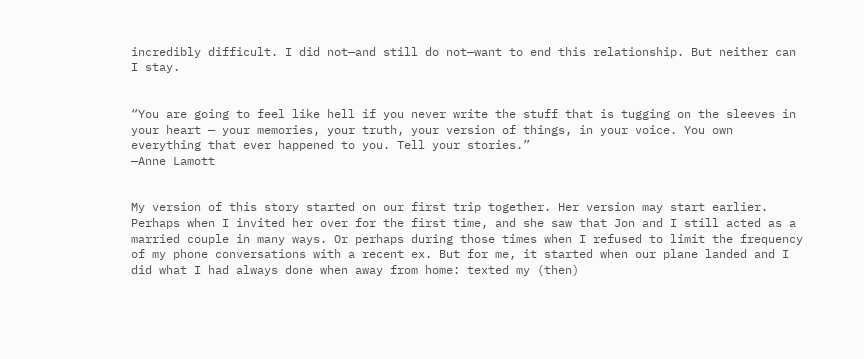incredibly difficult. I did not—and still do not—want to end this relationship. But neither can I stay.


“You are going to feel like hell if you never write the stuff that is tugging on the sleeves in your heart — your memories, your truth, your version of things, in your voice. You own everything that ever happened to you. Tell your stories.”
—Anne Lamott


My version of this story started on our first trip together. Her version may start earlier. Perhaps when I invited her over for the first time, and she saw that Jon and I still acted as a married couple in many ways. Or perhaps during those times when I refused to limit the frequency of my phone conversations with a recent ex. But for me, it started when our plane landed and I did what I had always done when away from home: texted my (then)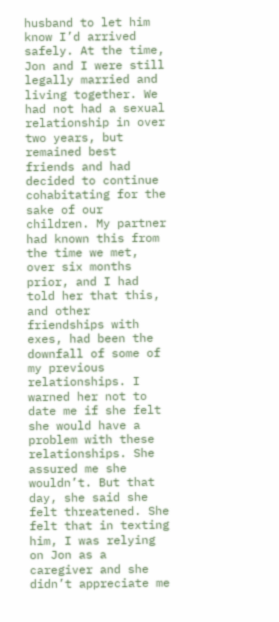husband to let him know I’d arrived safely. At the time, Jon and I were still legally married and living together. We had not had a sexual relationship in over two years, but remained best friends and had decided to continue cohabitating for the sake of our children. My partner had known this from the time we met, over six months prior, and I had told her that this, and other friendships with exes, had been the downfall of some of my previous relationships. I warned her not to date me if she felt she would have a problem with these relationships. She assured me she wouldn’t. But that day, she said she felt threatened. She felt that in texting him, I was relying on Jon as a caregiver and she didn’t appreciate me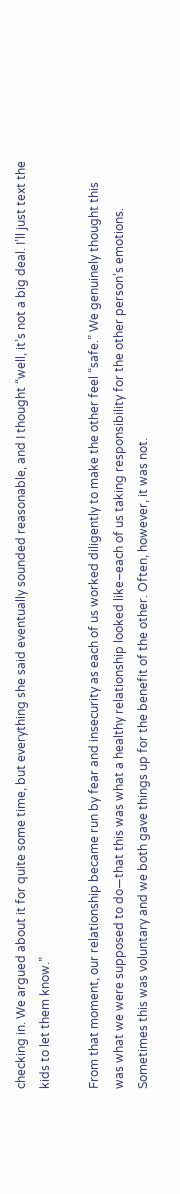checking in. We argued about it for quite some time, but everything she said eventually sounded reasonable, and I thought “well, it’s not a big deal. I’ll just text the kids to let them know.”

From that moment, our relationship became run by fear and insecurity as each of us worked diligently to make the other feel “safe.” We genuinely thought this was what we were supposed to do—that this was what a healthy relationship looked like–each of us taking responsibility for the other person’s emotions. Sometimes this was voluntary and we both gave things up for the benefit of the other. Often, however, it was not.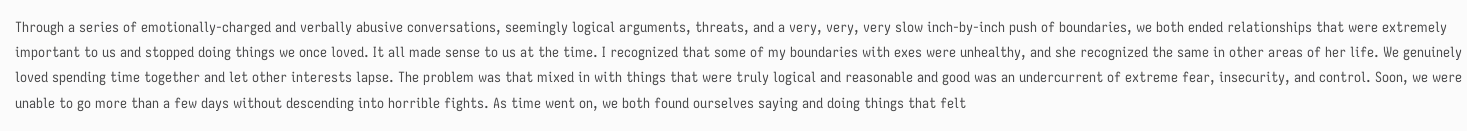Through a series of emotionally-charged and verbally abusive conversations, seemingly logical arguments, threats, and a very, very, very slow inch-by-inch push of boundaries, we both ended relationships that were extremely important to us and stopped doing things we once loved. It all made sense to us at the time. I recognized that some of my boundaries with exes were unhealthy, and she recognized the same in other areas of her life. We genuinely loved spending time together and let other interests lapse. The problem was that mixed in with things that were truly logical and reasonable and good was an undercurrent of extreme fear, insecurity, and control. Soon, we were unable to go more than a few days without descending into horrible fights. As time went on, we both found ourselves saying and doing things that felt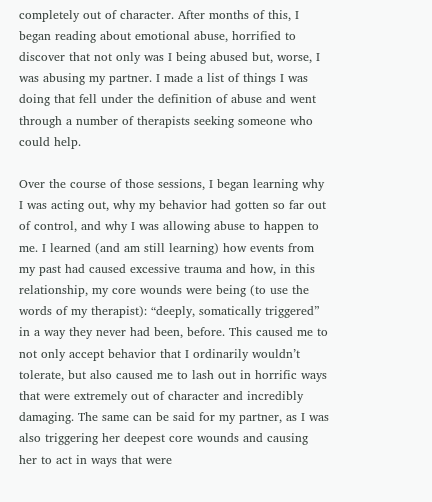completely out of character. After months of this, I began reading about emotional abuse, horrified to discover that not only was I being abused but, worse, I was abusing my partner. I made a list of things I was doing that fell under the definition of abuse and went through a number of therapists seeking someone who could help.

Over the course of those sessions, I began learning why I was acting out, why my behavior had gotten so far out of control, and why I was allowing abuse to happen to me. I learned (and am still learning) how events from my past had caused excessive trauma and how, in this relationship, my core wounds were being (to use the words of my therapist): “deeply, somatically triggered” in a way they never had been, before. This caused me to not only accept behavior that I ordinarily wouldn’t tolerate, but also caused me to lash out in horrific ways that were extremely out of character and incredibly damaging. The same can be said for my partner, as I was also triggering her deepest core wounds and causing her to act in ways that were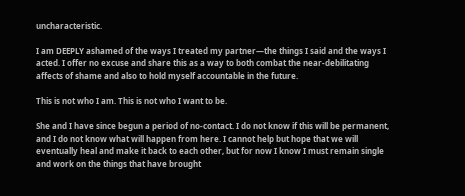uncharacteristic.

I am DEEPLY ashamed of the ways I treated my partner—the things I said and the ways I acted. I offer no excuse and share this as a way to both combat the near-debilitating affects of shame and also to hold myself accountable in the future.

This is not who I am. This is not who I want to be.

She and I have since begun a period of no-contact. I do not know if this will be permanent, and I do not know what will happen from here. I cannot help but hope that we will eventually heal and make it back to each other, but for now I know I must remain single and work on the things that have brought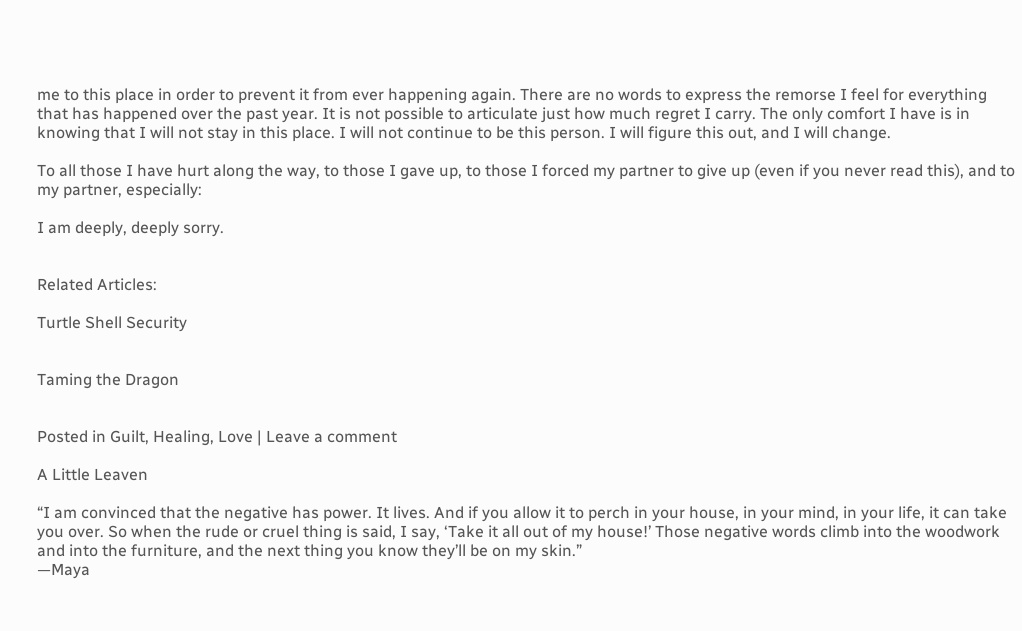me to this place in order to prevent it from ever happening again. There are no words to express the remorse I feel for everything that has happened over the past year. It is not possible to articulate just how much regret I carry. The only comfort I have is in knowing that I will not stay in this place. I will not continue to be this person. I will figure this out, and I will change.

To all those I have hurt along the way, to those I gave up, to those I forced my partner to give up (even if you never read this), and to my partner, especially:

I am deeply, deeply sorry.


Related Articles:

Turtle Shell Security


Taming the Dragon


Posted in Guilt, Healing, Love | Leave a comment

A Little Leaven

“I am convinced that the negative has power. It lives. And if you allow it to perch in your house, in your mind, in your life, it can take you over. So when the rude or cruel thing is said, I say, ‘Take it all out of my house!’ Those negative words climb into the woodwork and into the furniture, and the next thing you know they’ll be on my skin.”
—Maya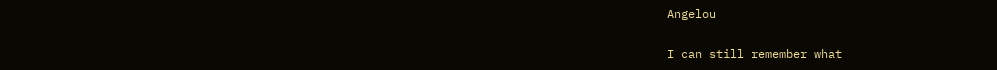Angelou

I can still remember what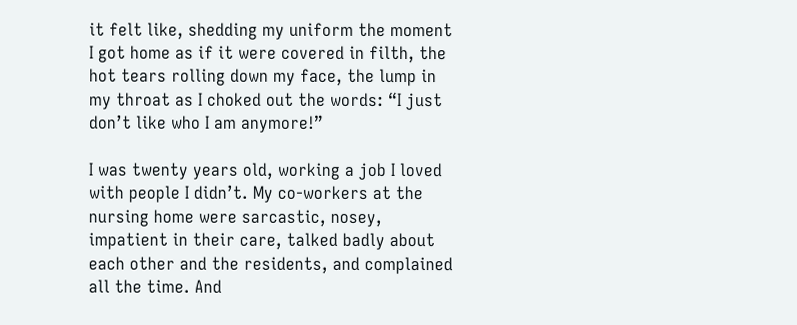it felt like, shedding my uniform the moment I got home as if it were covered in filth, the hot tears rolling down my face, the lump in my throat as I choked out the words: “I just don’t like who I am anymore!”

I was twenty years old, working a job I loved with people I didn’t. My co-workers at the nursing home were sarcastic, nosey, impatient in their care, talked badly about each other and the residents, and complained all the time. And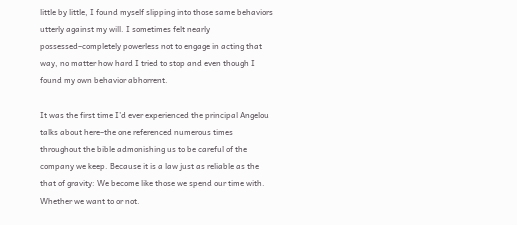little by little, I found myself slipping into those same behaviors utterly against my will. I sometimes felt nearly possessed–completely powerless not to engage in acting that way, no matter how hard I tried to stop and even though I found my own behavior abhorrent.

It was the first time I’d ever experienced the principal Angelou talks about here–the one referenced numerous times throughout the bible admonishing us to be careful of the company we keep. Because it is a law just as reliable as the that of gravity: We become like those we spend our time with. Whether we want to or not.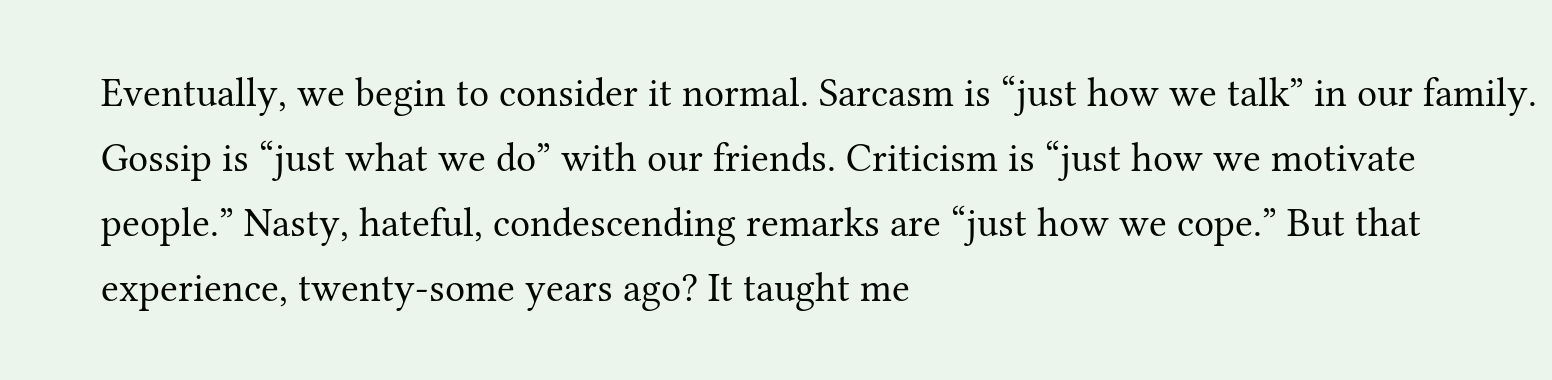Eventually, we begin to consider it normal. Sarcasm is “just how we talk” in our family. Gossip is “just what we do” with our friends. Criticism is “just how we motivate people.” Nasty, hateful, condescending remarks are “just how we cope.” But that experience, twenty-some years ago? It taught me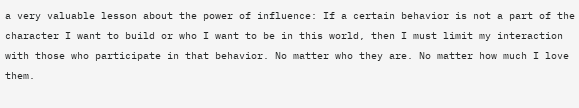a very valuable lesson about the power of influence: If a certain behavior is not a part of the character I want to build or who I want to be in this world, then I must limit my interaction with those who participate in that behavior. No matter who they are. No matter how much I love them.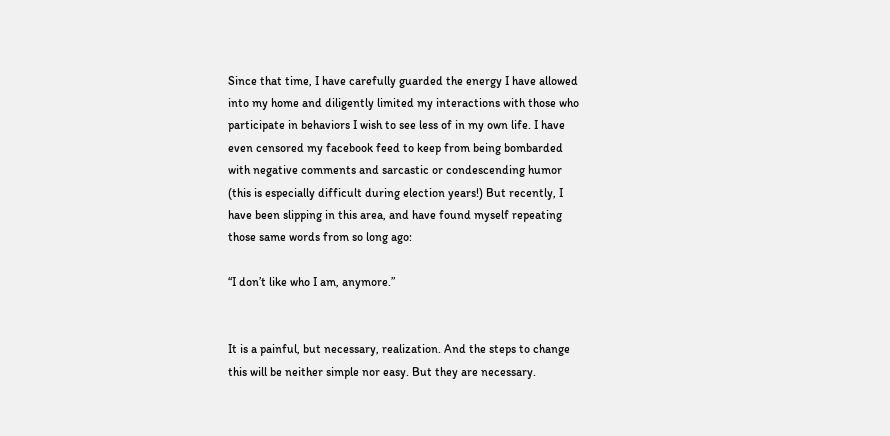Since that time, I have carefully guarded the energy I have allowed into my home and diligently limited my interactions with those who participate in behaviors I wish to see less of in my own life. I have even censored my facebook feed to keep from being bombarded with negative comments and sarcastic or condescending humor (this is especially difficult during election years!) But recently, I have been slipping in this area, and have found myself repeating those same words from so long ago:

“I don’t like who I am, anymore.”


It is a painful, but necessary, realization. And the steps to change this will be neither simple nor easy. But they are necessary.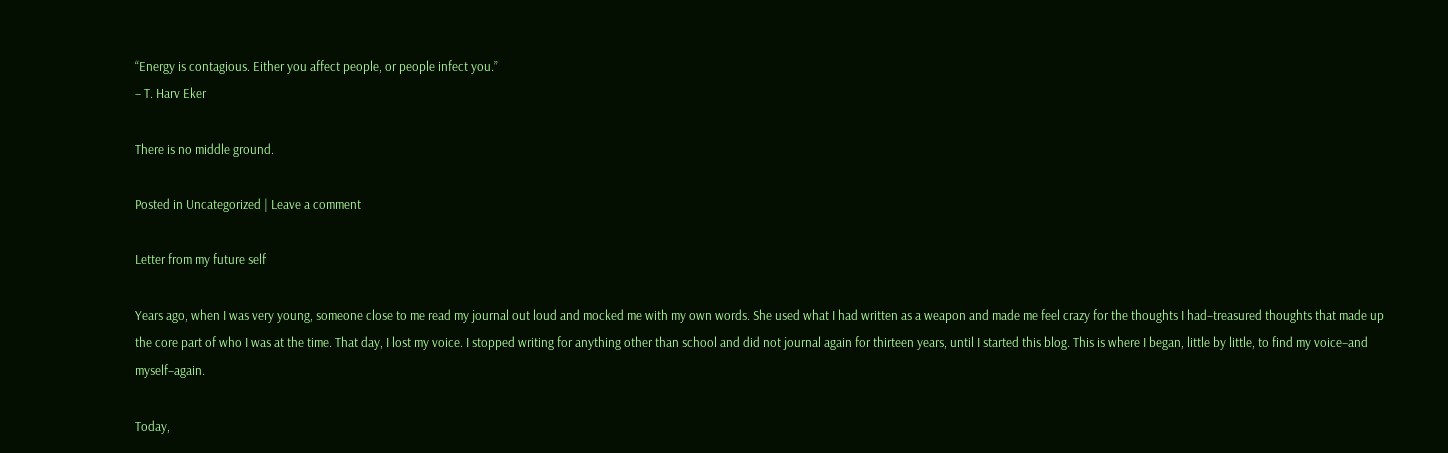“Energy is contagious. Either you affect people, or people infect you.”
– T. Harv Eker

There is no middle ground.

Posted in Uncategorized | Leave a comment

Letter from my future self

Years ago, when I was very young, someone close to me read my journal out loud and mocked me with my own words. She used what I had written as a weapon and made me feel crazy for the thoughts I had–treasured thoughts that made up the core part of who I was at the time. That day, I lost my voice. I stopped writing for anything other than school and did not journal again for thirteen years, until I started this blog. This is where I began, little by little, to find my voice–and myself–again.

Today,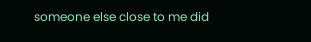someone else close to me did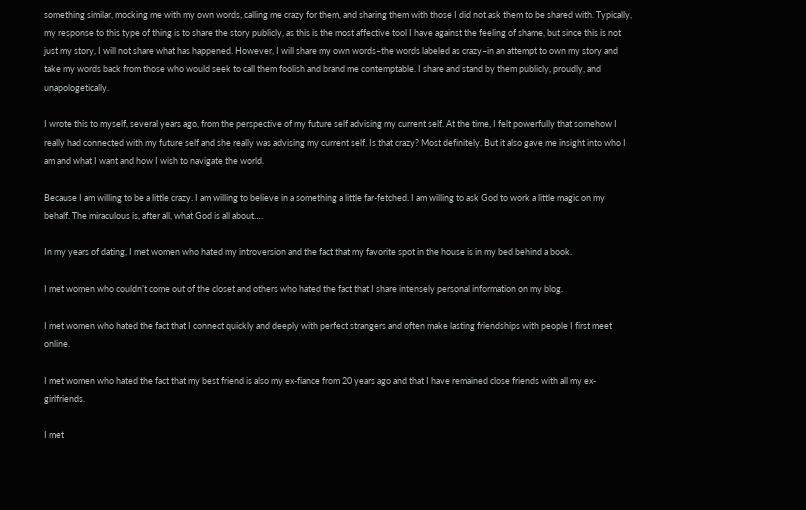something similar, mocking me with my own words, calling me crazy for them, and sharing them with those I did not ask them to be shared with. Typically, my response to this type of thing is to share the story publicly, as this is the most affective tool I have against the feeling of shame, but since this is not just my story, I will not share what has happened. However, I will share my own words–the words labeled as crazy–in an attempt to own my story and take my words back from those who would seek to call them foolish and brand me contemptable. I share and stand by them publicly, proudly, and unapologetically.

I wrote this to myself, several years ago, from the perspective of my future self advising my current self. At the time, I felt powerfully that somehow I really had connected with my future self and she really was advising my current self. Is that crazy? Most definitely. But it also gave me insight into who I am and what I want and how I wish to navigate the world.

Because I am willing to be a little crazy. I am willing to believe in a something a little far-fetched. I am willing to ask God to work a little magic on my behalf. The miraculous is, after all, what God is all about….

In my years of dating, I met women who hated my introversion and the fact that my favorite spot in the house is in my bed behind a book.

I met women who couldn’t come out of the closet and others who hated the fact that I share intensely personal information on my blog.

I met women who hated the fact that I connect quickly and deeply with perfect strangers and often make lasting friendships with people I first meet online.

I met women who hated the fact that my best friend is also my ex-fiance from 20 years ago and that I have remained close friends with all my ex-girlfriends.

I met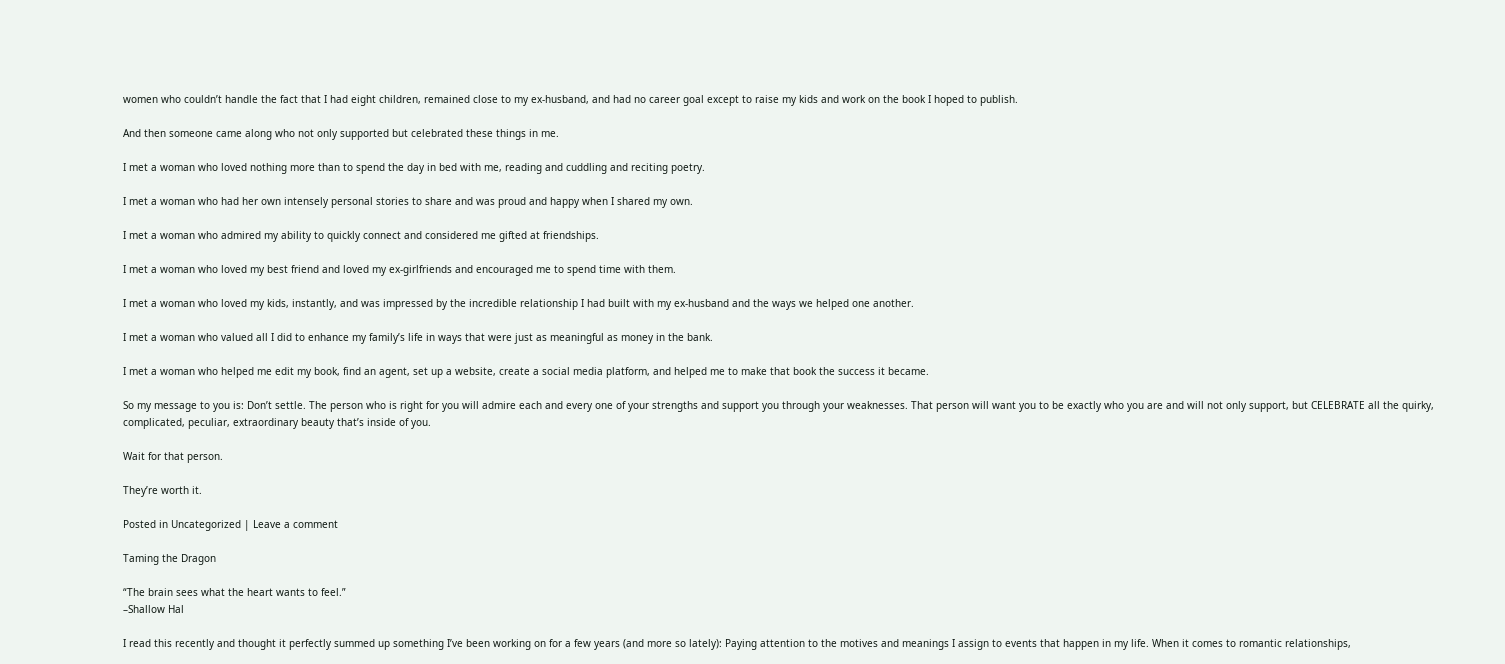women who couldn’t handle the fact that I had eight children, remained close to my ex-husband, and had no career goal except to raise my kids and work on the book I hoped to publish.

And then someone came along who not only supported but celebrated these things in me.

I met a woman who loved nothing more than to spend the day in bed with me, reading and cuddling and reciting poetry.

I met a woman who had her own intensely personal stories to share and was proud and happy when I shared my own.

I met a woman who admired my ability to quickly connect and considered me gifted at friendships.

I met a woman who loved my best friend and loved my ex-girlfriends and encouraged me to spend time with them.

I met a woman who loved my kids, instantly, and was impressed by the incredible relationship I had built with my ex-husband and the ways we helped one another.

I met a woman who valued all I did to enhance my family’s life in ways that were just as meaningful as money in the bank.

I met a woman who helped me edit my book, find an agent, set up a website, create a social media platform, and helped me to make that book the success it became.

So my message to you is: Don’t settle. The person who is right for you will admire each and every one of your strengths and support you through your weaknesses. That person will want you to be exactly who you are and will not only support, but CELEBRATE all the quirky, complicated, peculiar, extraordinary beauty that’s inside of you.

Wait for that person.

They’re worth it.

Posted in Uncategorized | Leave a comment

Taming the Dragon

“The brain sees what the heart wants to feel.”
–Shallow Hal

I read this recently and thought it perfectly summed up something I’ve been working on for a few years (and more so lately): Paying attention to the motives and meanings I assign to events that happen in my life. When it comes to romantic relationships,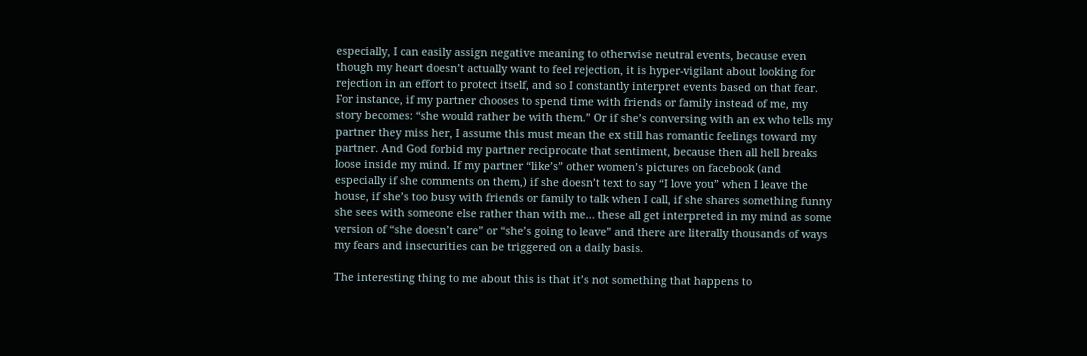especially, I can easily assign negative meaning to otherwise neutral events, because even though my heart doesn’t actually want to feel rejection, it is hyper-vigilant about looking for rejection in an effort to protect itself, and so I constantly interpret events based on that fear. For instance, if my partner chooses to spend time with friends or family instead of me, my story becomes: “she would rather be with them.” Or if she’s conversing with an ex who tells my partner they miss her, I assume this must mean the ex still has romantic feelings toward my partner. And God forbid my partner reciprocate that sentiment, because then all hell breaks loose inside my mind. If my partner “like’s” other women’s pictures on facebook (and especially if she comments on them,) if she doesn’t text to say “I love you” when I leave the house, if she’s too busy with friends or family to talk when I call, if she shares something funny she sees with someone else rather than with me… these all get interpreted in my mind as some version of “she doesn’t care” or “she’s going to leave” and there are literally thousands of ways my fears and insecurities can be triggered on a daily basis.

The interesting thing to me about this is that it’s not something that happens to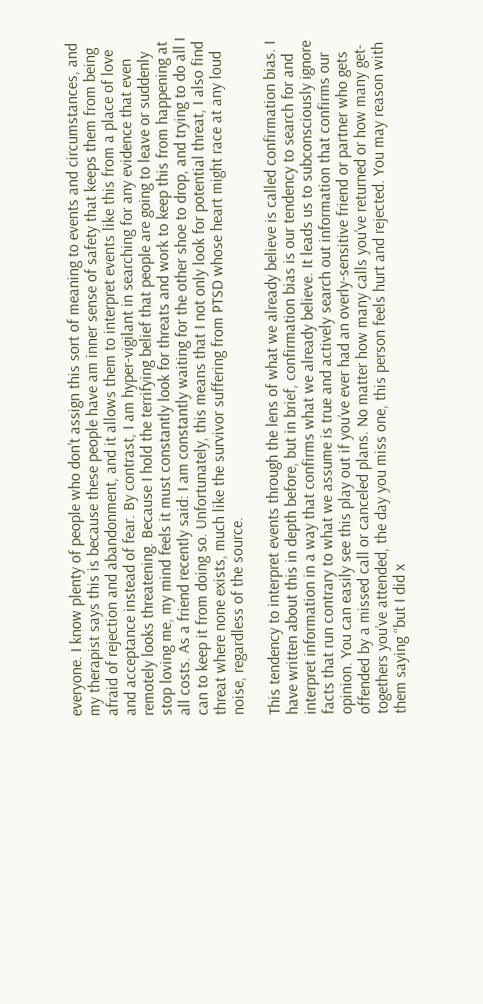everyone. I know plenty of people who don’t assign this sort of meaning to events and circumstances, and my therapist says this is because these people have am inner sense of safety that keeps them from being afraid of rejection and abandonment, and it allows them to interpret events like this from a place of love and acceptance instead of fear. By contrast, I am hyper-vigilant in searching for any evidence that even remotely looks threatening. Because I hold the terrifying belief that people are going to leave or suddenly stop loving me, my mind feels it must constantly look for threats and work to keep this from happening at all costs. As a friend recently said: I am constantly waiting for the other shoe to drop, and trying to do all I can to keep it from doing so. Unfortunately, this means that I not only look for potential threat, I also find threat where none exists, much like the survivor suffering from PTSD whose heart might race at any loud noise, regardless of the source.

This tendency to interpret events through the lens of what we already believe is called confirmation bias. I have written about this in depth before, but in brief, confirmation bias is our tendency to search for and interpret information in a way that confirms what we already believe. It leads us to subconsciously ignore facts that run contrary to what we assume is true and actively search out information that confirms our opinion. You can easily see this play out if you’ve ever had an overly-sensitive friend or partner who gets offended by a missed call or canceled plans. No matter how many calls you’ve returned or how many get-togethers you’ve attended, the day you miss one, this person feels hurt and rejected. You may reason with them saying “but I did x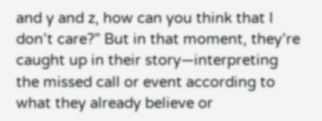and y and z, how can you think that I don’t care?” But in that moment, they’re caught up in their story—interpreting the missed call or event according to what they already believe or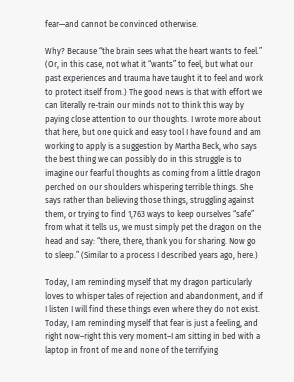fear—and cannot be convinced otherwise.

Why? Because “the brain sees what the heart wants to feel.” (Or, in this case, not what it “wants” to feel, but what our past experiences and trauma have taught it to feel and work to protect itself from.) The good news is that with effort we can literally re-train our minds not to think this way by paying close attention to our thoughts. I wrote more about that here, but one quick and easy tool I have found and am working to apply is a suggestion by Martha Beck, who says the best thing we can possibly do in this struggle is to imagine our fearful thoughts as coming from a little dragon perched on our shoulders whispering terrible things. She says rather than believing those things, struggling against them, or trying to find 1,763 ways to keep ourselves “safe” from what it tells us, we must simply pet the dragon on the head and say: “there, there, thank you for sharing. Now go to sleep.” (Similar to a process I described years ago, here.)

Today, I am reminding myself that my dragon particularly loves to whisper tales of rejection and abandonment, and if I listen I will find these things even where they do not exist. Today, I am reminding myself that fear is just a feeling, and right now–right this very moment–I am sitting in bed with a laptop in front of me and none of the terrifying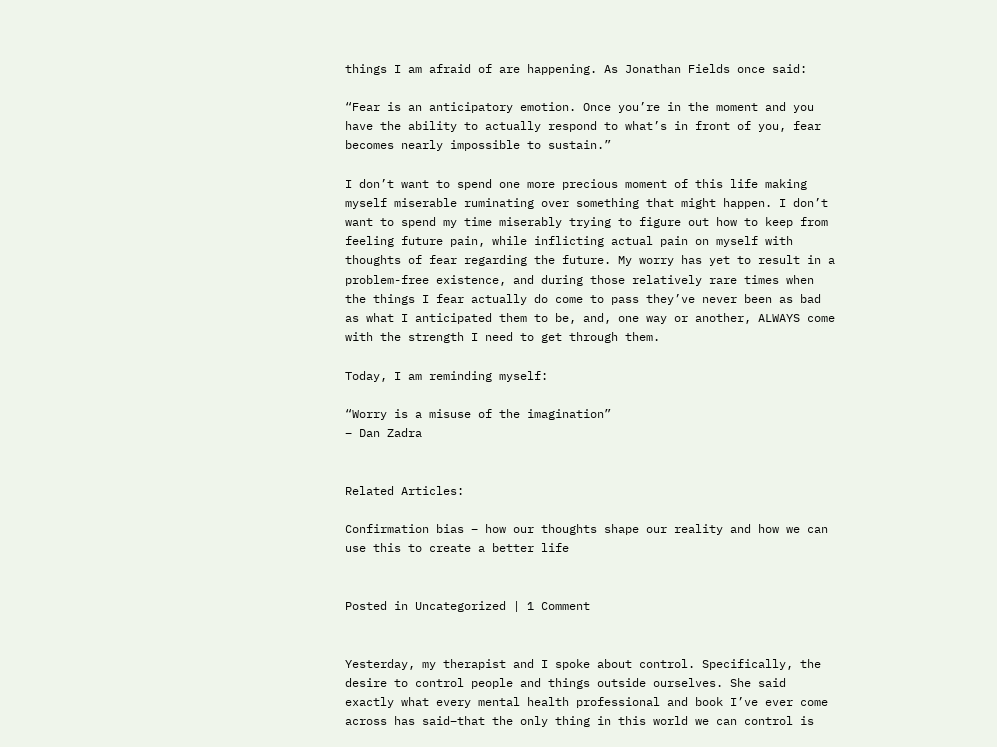things I am afraid of are happening. As Jonathan Fields once said:

“Fear is an anticipatory emotion. Once you’re in the moment and you have the ability to actually respond to what’s in front of you, fear becomes nearly impossible to sustain.”

I don’t want to spend one more precious moment of this life making myself miserable ruminating over something that might happen. I don’t want to spend my time miserably trying to figure out how to keep from feeling future pain, while inflicting actual pain on myself with thoughts of fear regarding the future. My worry has yet to result in a problem-free existence, and during those relatively rare times when the things I fear actually do come to pass they’ve never been as bad as what I anticipated them to be, and, one way or another, ALWAYS come with the strength I need to get through them.

Today, I am reminding myself:

“Worry is a misuse of the imagination”
– Dan Zadra


Related Articles:

Confirmation bias – how our thoughts shape our reality and how we can use this to create a better life


Posted in Uncategorized | 1 Comment


Yesterday, my therapist and I spoke about control. Specifically, the desire to control people and things outside ourselves. She said exactly what every mental health professional and book I’ve ever come across has said–that the only thing in this world we can control is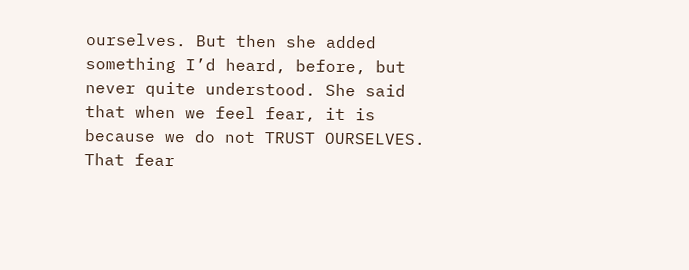ourselves. But then she added something I’d heard, before, but never quite understood. She said that when we feel fear, it is because we do not TRUST OURSELVES. That fear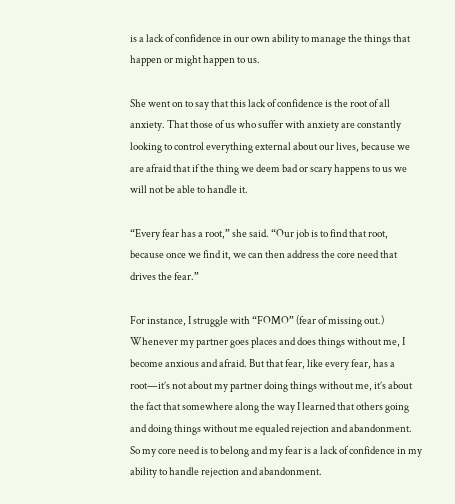is a lack of confidence in our own ability to manage the things that happen or might happen to us.

She went on to say that this lack of confidence is the root of all anxiety. That those of us who suffer with anxiety are constantly looking to control everything external about our lives, because we are afraid that if the thing we deem bad or scary happens to us we will not be able to handle it.

“Every fear has a root,” she said. “Our job is to find that root, because once we find it, we can then address the core need that drives the fear.”

For instance, I struggle with “FOMO” (fear of missing out.) Whenever my partner goes places and does things without me, I become anxious and afraid. But that fear, like every fear, has a root—it’s not about my partner doing things without me, it’s about the fact that somewhere along the way I learned that others going and doing things without me equaled rejection and abandonment. So my core need is to belong and my fear is a lack of confidence in my ability to handle rejection and abandonment.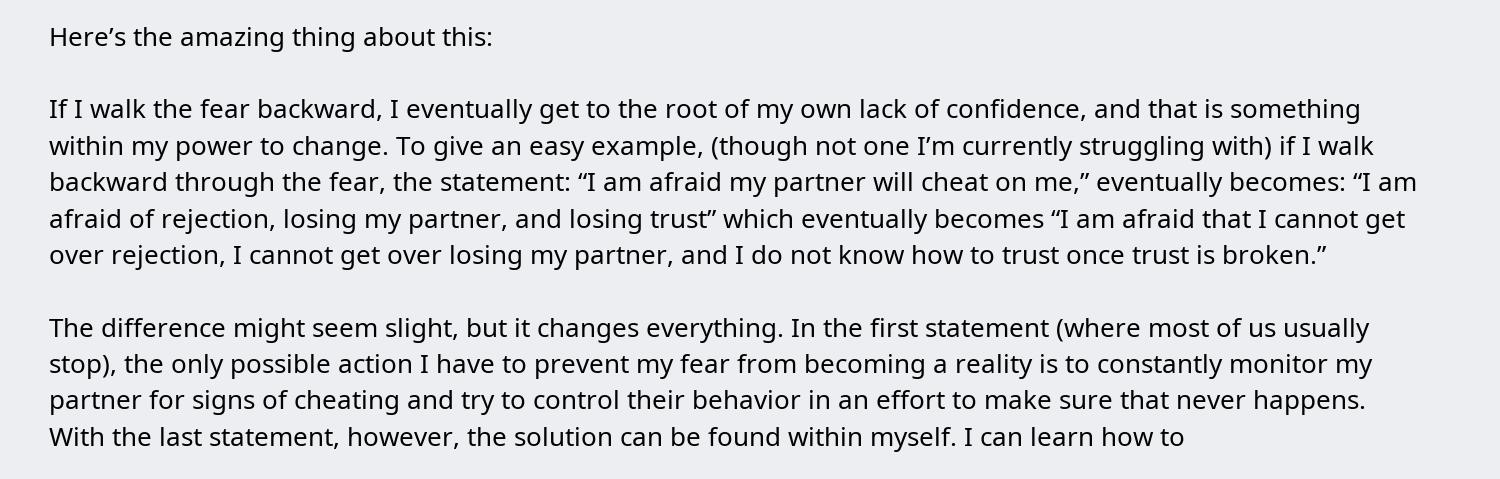Here’s the amazing thing about this:

If I walk the fear backward, I eventually get to the root of my own lack of confidence, and that is something within my power to change. To give an easy example, (though not one I’m currently struggling with) if I walk backward through the fear, the statement: “I am afraid my partner will cheat on me,” eventually becomes: “I am afraid of rejection, losing my partner, and losing trust” which eventually becomes “I am afraid that I cannot get over rejection, I cannot get over losing my partner, and I do not know how to trust once trust is broken.”

The difference might seem slight, but it changes everything. In the first statement (where most of us usually stop), the only possible action I have to prevent my fear from becoming a reality is to constantly monitor my partner for signs of cheating and try to control their behavior in an effort to make sure that never happens. With the last statement, however, the solution can be found within myself. I can learn how to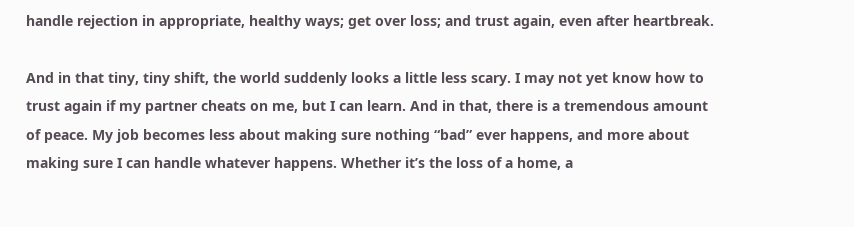handle rejection in appropriate, healthy ways; get over loss; and trust again, even after heartbreak.

And in that tiny, tiny shift, the world suddenly looks a little less scary. I may not yet know how to trust again if my partner cheats on me, but I can learn. And in that, there is a tremendous amount of peace. My job becomes less about making sure nothing “bad” ever happens, and more about making sure I can handle whatever happens. Whether it’s the loss of a home, a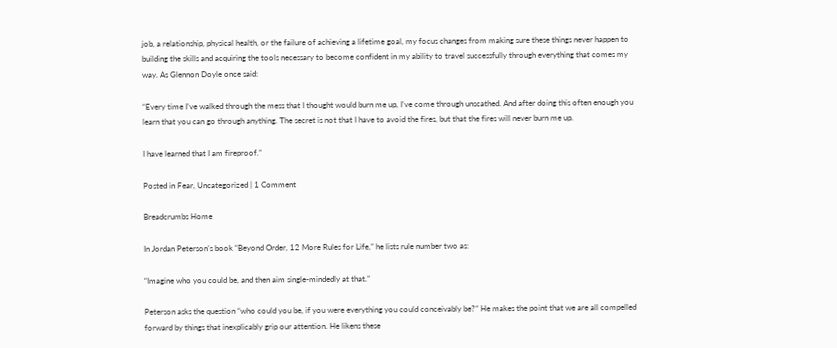job, a relationship, physical health, or the failure of achieving a lifetime goal, my focus changes from making sure these things never happen to building the skills and acquiring the tools necessary to become confident in my ability to travel successfully through everything that comes my way. As Glennon Doyle once said:

“Every time I’ve walked through the mess that I thought would burn me up, I’ve come through unscathed. And after doing this often enough you learn that you can go through anything. The secret is not that I have to avoid the fires, but that the fires will never burn me up.

I have learned that I am fireproof.”

Posted in Fear, Uncategorized | 1 Comment

Breadcrumbs Home

In Jordan Peterson’s book “Beyond Order, 12 More Rules for Life,” he lists rule number two as:

“Imagine who you could be, and then aim single-mindedly at that.”

Peterson asks the question “who could you be, if you were everything you could conceivably be?” He makes the point that we are all compelled forward by things that inexplicably grip our attention. He likens these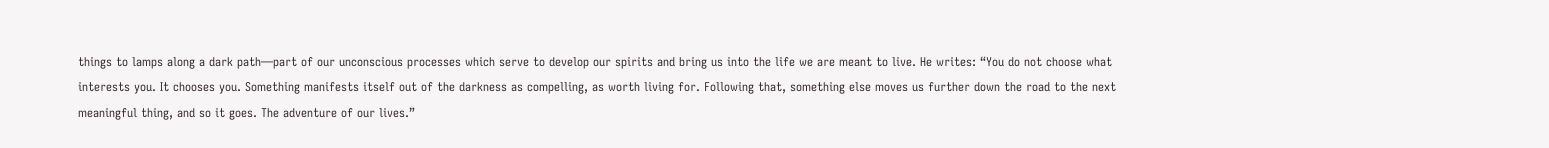things to lamps along a dark path—part of our unconscious processes which serve to develop our spirits and bring us into the life we are meant to live. He writes: “You do not choose what interests you. It chooses you. Something manifests itself out of the darkness as compelling, as worth living for. Following that, something else moves us further down the road to the next meaningful thing, and so it goes. The adventure of our lives.”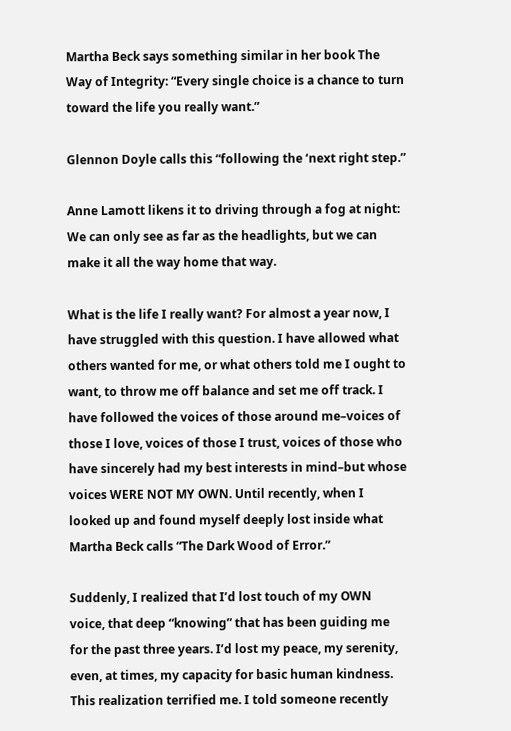Martha Beck says something similar in her book The Way of Integrity: “Every single choice is a chance to turn toward the life you really want.”

Glennon Doyle calls this “following the ‘next right step.”

Anne Lamott likens it to driving through a fog at night: We can only see as far as the headlights, but we can make it all the way home that way.

What is the life I really want? For almost a year now, I have struggled with this question. I have allowed what others wanted for me, or what others told me I ought to want, to throw me off balance and set me off track. I have followed the voices of those around me–voices of those I love, voices of those I trust, voices of those who have sincerely had my best interests in mind–but whose voices WERE NOT MY OWN. Until recently, when I looked up and found myself deeply lost inside what Martha Beck calls “The Dark Wood of Error.”

Suddenly, I realized that I’d lost touch of my OWN voice, that deep “knowing” that has been guiding me for the past three years. I’d lost my peace, my serenity, even, at times, my capacity for basic human kindness. This realization terrified me. I told someone recently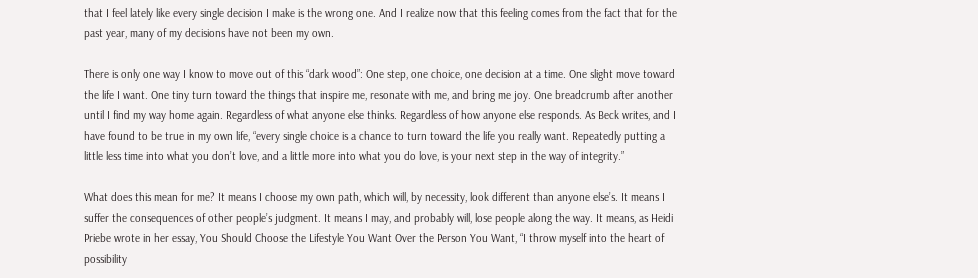that I feel lately like every single decision I make is the wrong one. And I realize now that this feeling comes from the fact that for the past year, many of my decisions have not been my own.

There is only one way I know to move out of this “dark wood”: One step, one choice, one decision at a time. One slight move toward the life I want. One tiny turn toward the things that inspire me, resonate with me, and bring me joy. One breadcrumb after another until I find my way home again. Regardless of what anyone else thinks. Regardless of how anyone else responds. As Beck writes, and I have found to be true in my own life, “every single choice is a chance to turn toward the life you really want. Repeatedly putting a little less time into what you don’t love, and a little more into what you do love, is your next step in the way of integrity.”

What does this mean for me? It means I choose my own path, which will, by necessity, look different than anyone else’s. It means I suffer the consequences of other people’s judgment. It means I may, and probably will, lose people along the way. It means, as Heidi Priebe wrote in her essay, You Should Choose the Lifestyle You Want Over the Person You Want, “I throw myself into the heart of possibility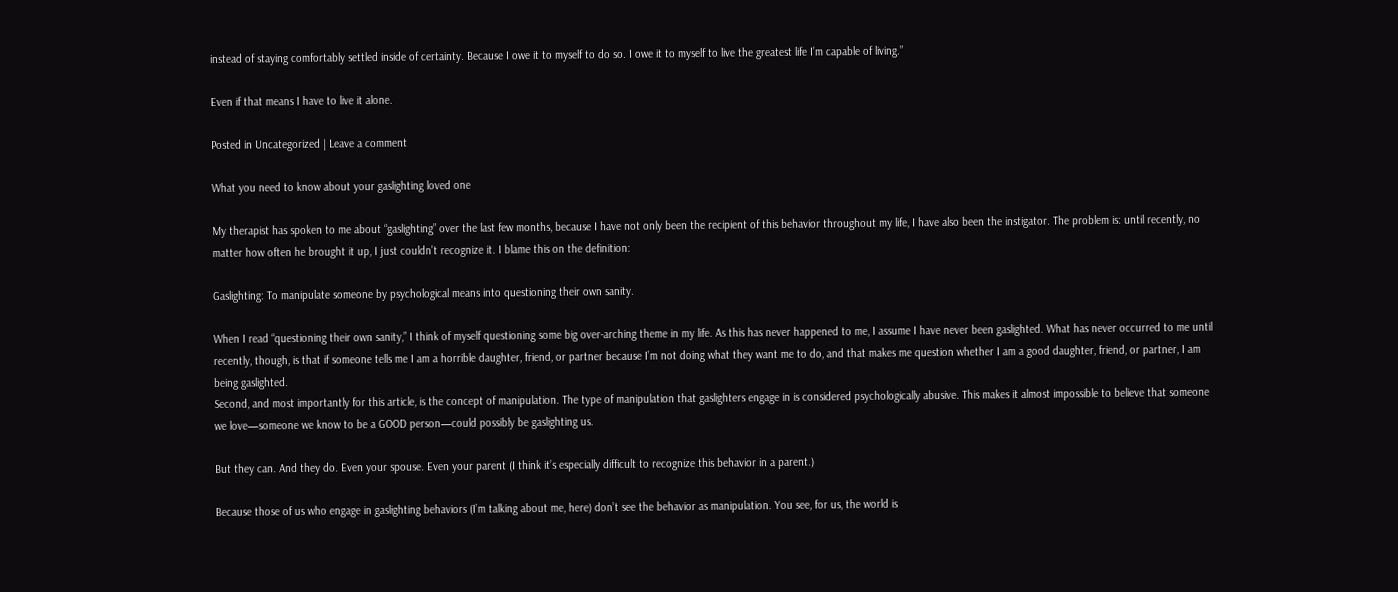instead of staying comfortably settled inside of certainty. Because I owe it to myself to do so. I owe it to myself to live the greatest life I’m capable of living.”

Even if that means I have to live it alone.

Posted in Uncategorized | Leave a comment

What you need to know about your gaslighting loved one

My therapist has spoken to me about “gaslighting” over the last few months, because I have not only been the recipient of this behavior throughout my life, I have also been the instigator. The problem is: until recently, no matter how often he brought it up, I just couldn’t recognize it. I blame this on the definition:

Gaslighting: To manipulate someone by psychological means into questioning their own sanity.

When I read “questioning their own sanity,” I think of myself questioning some big over-arching theme in my life. As this has never happened to me, I assume I have never been gaslighted. What has never occurred to me until recently, though, is that if someone tells me I am a horrible daughter, friend, or partner because I’m not doing what they want me to do, and that makes me question whether I am a good daughter, friend, or partner, I am being gaslighted.
Second, and most importantly for this article, is the concept of manipulation. The type of manipulation that gaslighters engage in is considered psychologically abusive. This makes it almost impossible to believe that someone we love—someone we know to be a GOOD person—could possibly be gaslighting us.

But they can. And they do. Even your spouse. Even your parent (I think it’s especially difficult to recognize this behavior in a parent.)

Because those of us who engage in gaslighting behaviors (I’m talking about me, here) don’t see the behavior as manipulation. You see, for us, the world is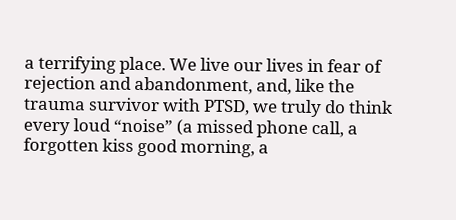a terrifying place. We live our lives in fear of rejection and abandonment, and, like the trauma survivor with PTSD, we truly do think every loud “noise” (a missed phone call, a forgotten kiss good morning, a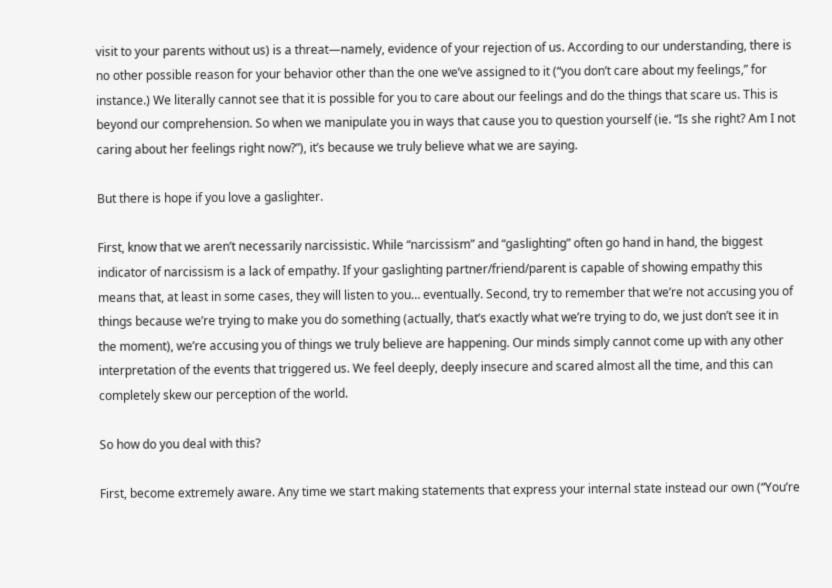visit to your parents without us) is a threat—namely, evidence of your rejection of us. According to our understanding, there is no other possible reason for your behavior other than the one we’ve assigned to it (“you don’t care about my feelings,” for instance.) We literally cannot see that it is possible for you to care about our feelings and do the things that scare us. This is beyond our comprehension. So when we manipulate you in ways that cause you to question yourself (ie. “Is she right? Am I not caring about her feelings right now?”), it’s because we truly believe what we are saying.

But there is hope if you love a gaslighter.

First, know that we aren’t necessarily narcissistic. While “narcissism” and “gaslighting” often go hand in hand, the biggest indicator of narcissism is a lack of empathy. If your gaslighting partner/friend/parent is capable of showing empathy this means that, at least in some cases, they will listen to you… eventually. Second, try to remember that we’re not accusing you of things because we’re trying to make you do something (actually, that’s exactly what we’re trying to do, we just don’t see it in the moment), we’re accusing you of things we truly believe are happening. Our minds simply cannot come up with any other interpretation of the events that triggered us. We feel deeply, deeply insecure and scared almost all the time, and this can completely skew our perception of the world.

So how do you deal with this?

First, become extremely aware. Any time we start making statements that express your internal state instead our own (“You’re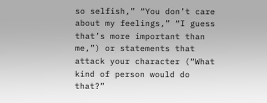so selfish,” “You don’t care about my feelings,” “I guess that’s more important than me,”) or statements that attack your character (“What kind of person would do that?”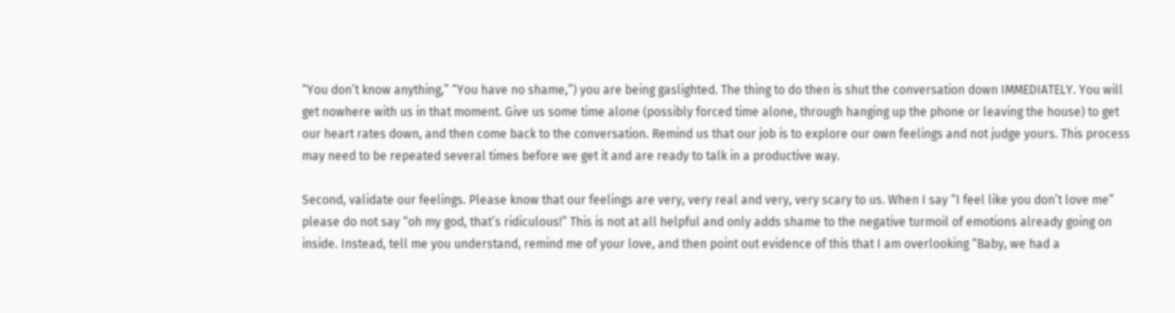“You don’t know anything,” “You have no shame,”) you are being gaslighted. The thing to do then is shut the conversation down IMMEDIATELY. You will get nowhere with us in that moment. Give us some time alone (possibly forced time alone, through hanging up the phone or leaving the house) to get our heart rates down, and then come back to the conversation. Remind us that our job is to explore our own feelings and not judge yours. This process may need to be repeated several times before we get it and are ready to talk in a productive way.

Second, validate our feelings. Please know that our feelings are very, very real and very, very scary to us. When I say “I feel like you don’t love me” please do not say “oh my god, that’s ridiculous!” This is not at all helpful and only adds shame to the negative turmoil of emotions already going on inside. Instead, tell me you understand, remind me of your love, and then point out evidence of this that I am overlooking “Baby, we had a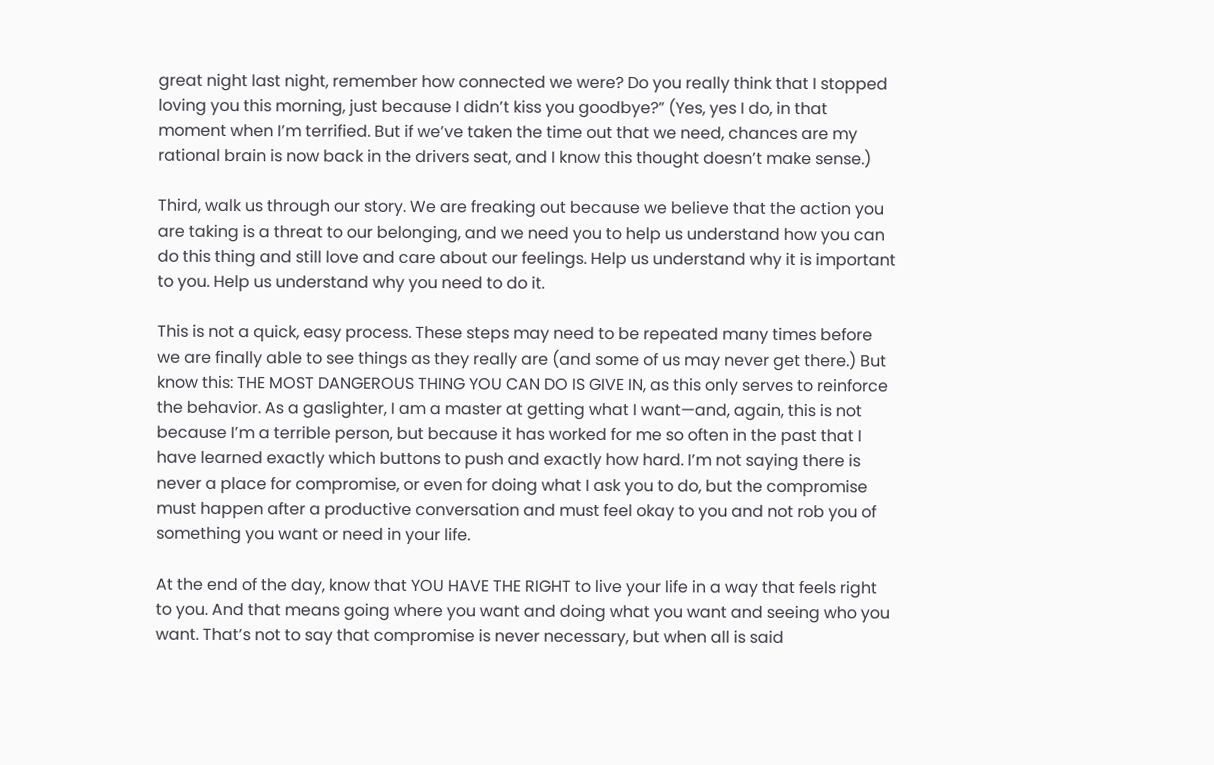great night last night, remember how connected we were? Do you really think that I stopped loving you this morning, just because I didn’t kiss you goodbye?” (Yes, yes I do, in that moment when I’m terrified. But if we’ve taken the time out that we need, chances are my rational brain is now back in the drivers seat, and I know this thought doesn’t make sense.)

Third, walk us through our story. We are freaking out because we believe that the action you are taking is a threat to our belonging, and we need you to help us understand how you can do this thing and still love and care about our feelings. Help us understand why it is important to you. Help us understand why you need to do it.

This is not a quick, easy process. These steps may need to be repeated many times before we are finally able to see things as they really are (and some of us may never get there.) But know this: THE MOST DANGEROUS THING YOU CAN DO IS GIVE IN, as this only serves to reinforce the behavior. As a gaslighter, I am a master at getting what I want—and, again, this is not because I’m a terrible person, but because it has worked for me so often in the past that I have learned exactly which buttons to push and exactly how hard. I’m not saying there is never a place for compromise, or even for doing what I ask you to do, but the compromise must happen after a productive conversation and must feel okay to you and not rob you of something you want or need in your life.

At the end of the day, know that YOU HAVE THE RIGHT to live your life in a way that feels right to you. And that means going where you want and doing what you want and seeing who you want. That’s not to say that compromise is never necessary, but when all is said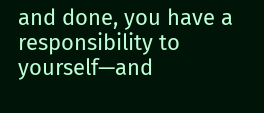and done, you have a responsibility to yourself—and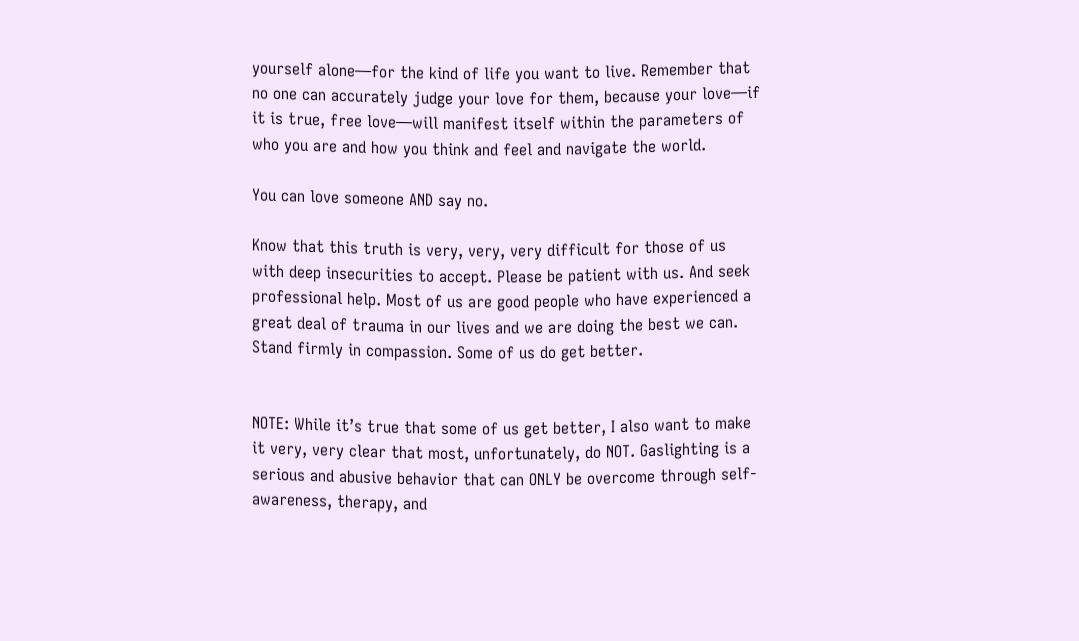yourself alone—for the kind of life you want to live. Remember that no one can accurately judge your love for them, because your love—if it is true, free love—will manifest itself within the parameters of who you are and how you think and feel and navigate the world.

You can love someone AND say no.

Know that this truth is very, very, very difficult for those of us with deep insecurities to accept. Please be patient with us. And seek professional help. Most of us are good people who have experienced a great deal of trauma in our lives and we are doing the best we can. Stand firmly in compassion. Some of us do get better.


NOTE: While it’s true that some of us get better, I also want to make it very, very clear that most, unfortunately, do NOT. Gaslighting is a serious and abusive behavior that can ONLY be overcome through self-awareness, therapy, and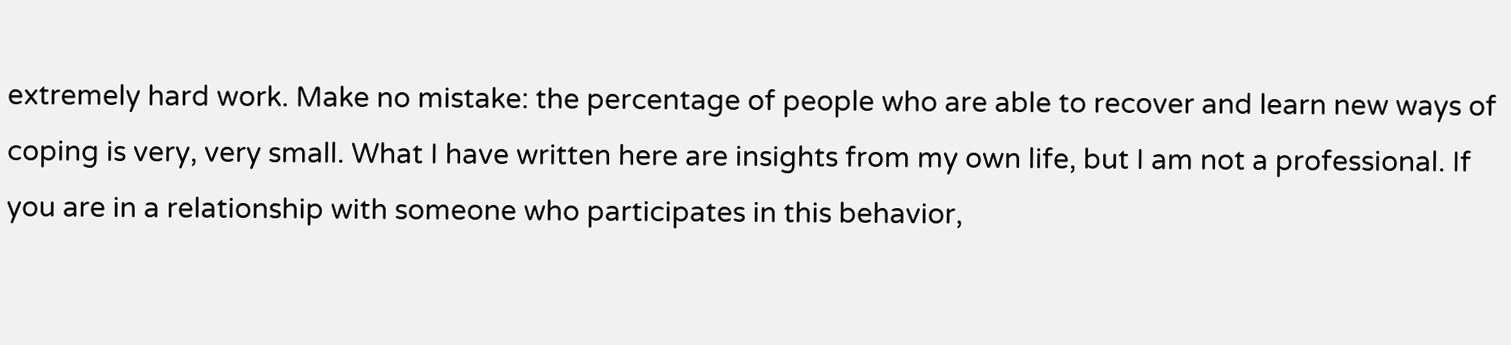extremely hard work. Make no mistake: the percentage of people who are able to recover and learn new ways of coping is very, very small. What I have written here are insights from my own life, but I am not a professional. If you are in a relationship with someone who participates in this behavior,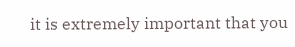it is extremely important that you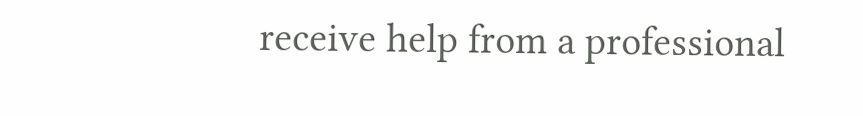receive help from a professional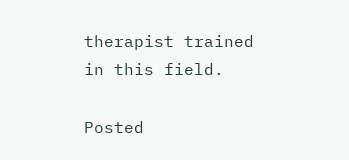therapist trained in this field.

Posted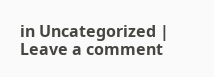in Uncategorized | Leave a comment